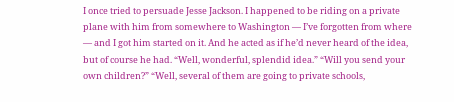I once tried to persuade Jesse Jackson. I happened to be riding on a private plane with him from somewhere to Washington — I’ve forgotten from where — and I got him started on it. And he acted as if he’d never heard of the idea, but of course he had. “Well, wonderful, splendid idea.” “Will you send your own children?” “Well, several of them are going to private schools,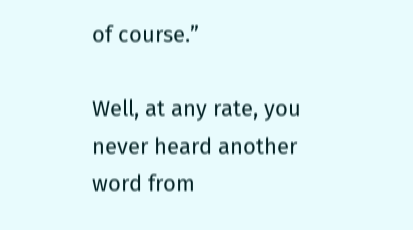of course.”

Well, at any rate, you never heard another word from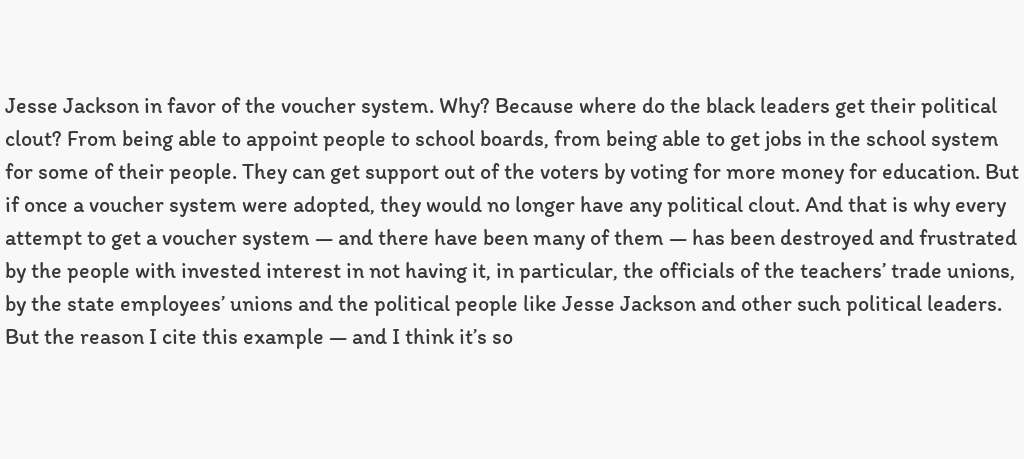Jesse Jackson in favor of the voucher system. Why? Because where do the black leaders get their political clout? From being able to appoint people to school boards, from being able to get jobs in the school system for some of their people. They can get support out of the voters by voting for more money for education. But if once a voucher system were adopted, they would no longer have any political clout. And that is why every attempt to get a voucher system — and there have been many of them — has been destroyed and frustrated by the people with invested interest in not having it, in particular, the officials of the teachers’ trade unions, by the state employees’ unions and the political people like Jesse Jackson and other such political leaders. But the reason I cite this example — and I think it’s so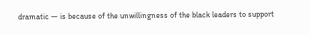dramatic — is because of the unwillingness of the black leaders to support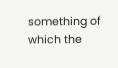something of which the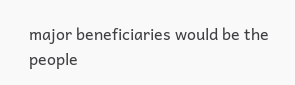major beneficiaries would be the people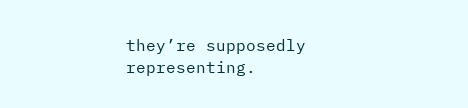they’re supposedly representing.